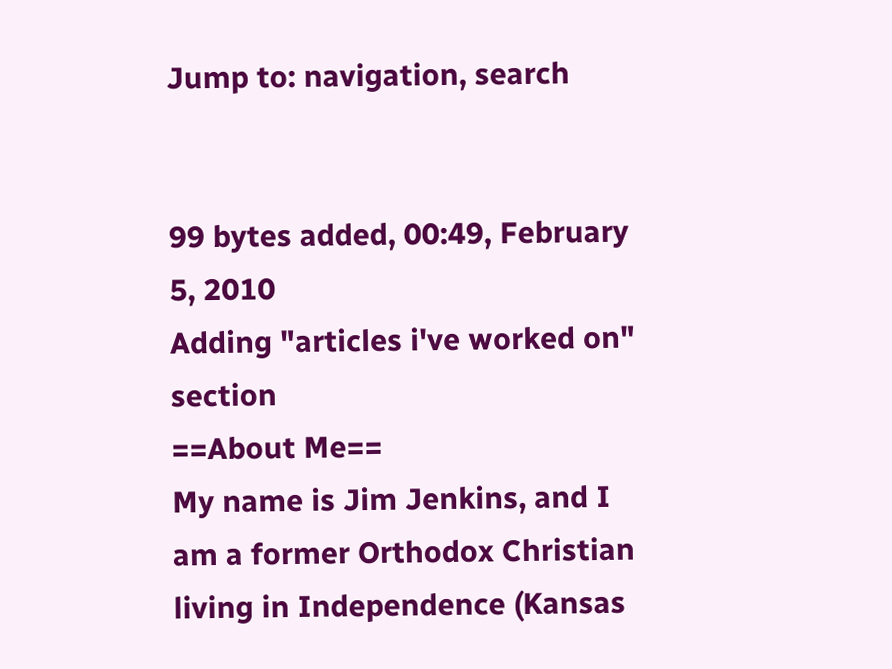Jump to: navigation, search


99 bytes added, 00:49, February 5, 2010
Adding "articles i've worked on" section
==About Me==
My name is Jim Jenkins, and I am a former Orthodox Christian living in Independence (Kansas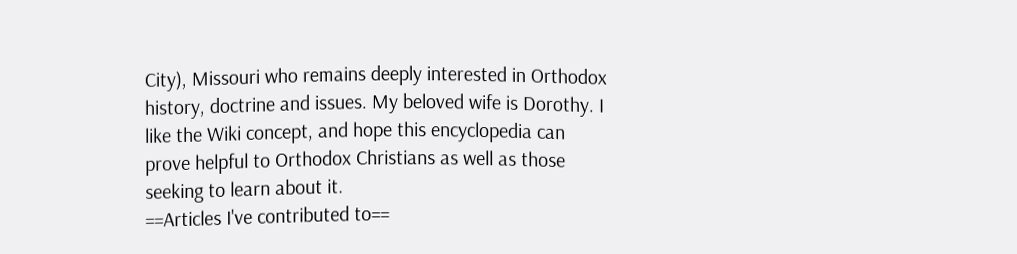City), Missouri who remains deeply interested in Orthodox history, doctrine and issues. My beloved wife is Dorothy. I like the Wiki concept, and hope this encyclopedia can prove helpful to Orthodox Christians as well as those seeking to learn about it.
==Articles I've contributed to==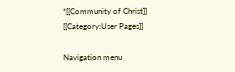*[[Community of Christ]]
[[Category:User Pages]]

Navigation menu